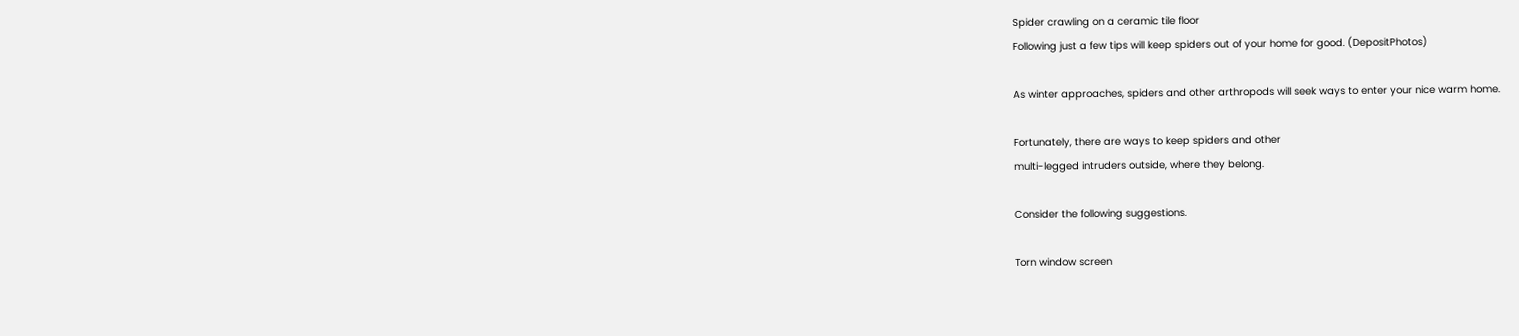Spider crawling on a ceramic tile floor
Following just a few tips will keep spiders out of your home for good. (DepositPhotos)

As winter approaches, spiders and other arthropods will seek ways to enter your nice warm home.

Fortunately, there are ways to keep spiders and other
multi-legged intruders outside, where they belong.

Consider the following suggestions.

Torn window screen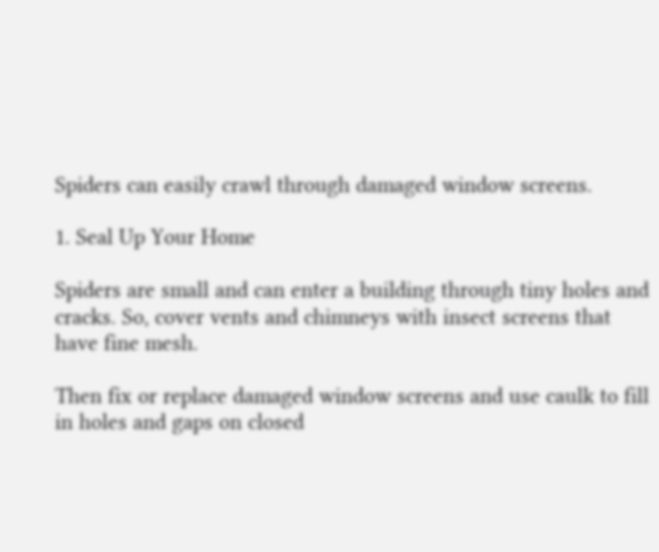Spiders can easily crawl through damaged window screens.

1. Seal Up Your Home

Spiders are small and can enter a building through tiny holes and cracks. So, cover vents and chimneys with insect screens that have fine mesh.

Then fix or replace damaged window screens and use caulk to fill in holes and gaps on closed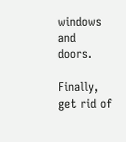windows and doors.

Finally, get rid of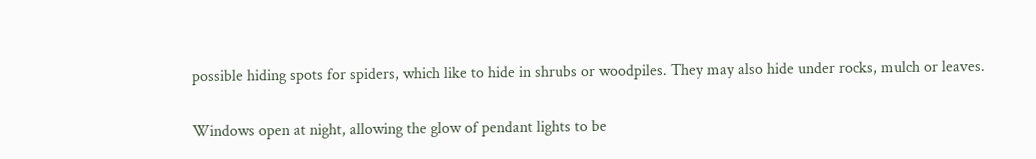possible hiding spots for spiders, which like to hide in shrubs or woodpiles. They may also hide under rocks, mulch or leaves.

Windows open at night, allowing the glow of pendant lights to be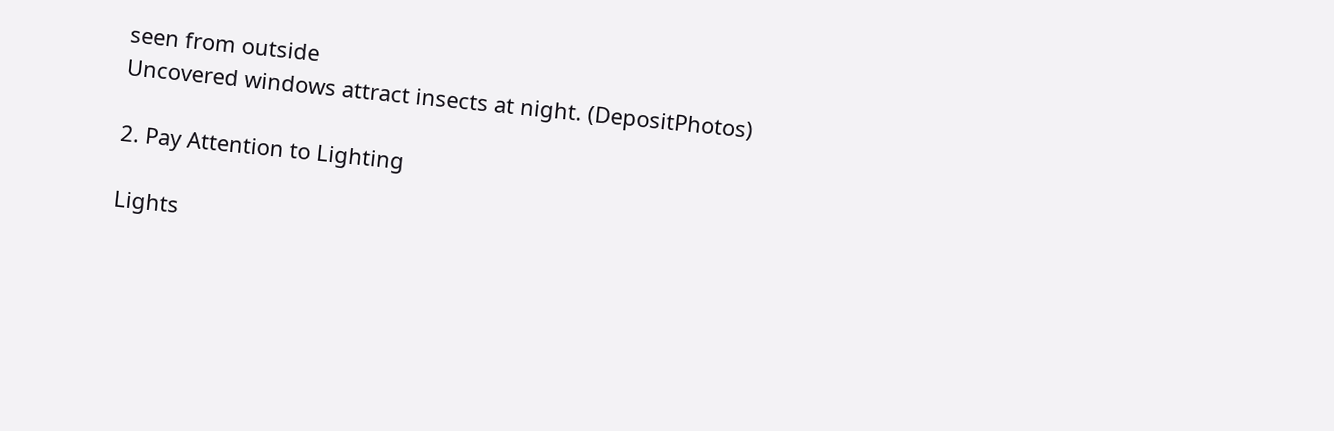seen from outside
Uncovered windows attract insects at night. (DepositPhotos)

2. Pay Attention to Lighting

Lights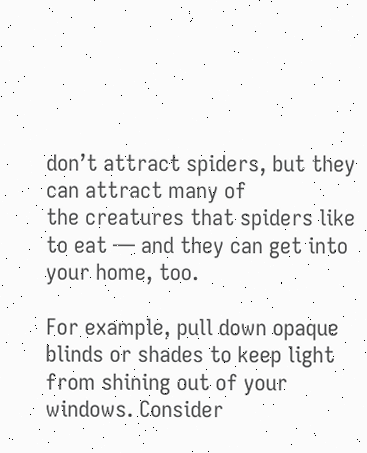don’t attract spiders, but they can attract many of
the creatures that spiders like to eat — and they can get into your home, too.

For example, pull down opaque blinds or shades to keep light
from shining out of your windows. Consider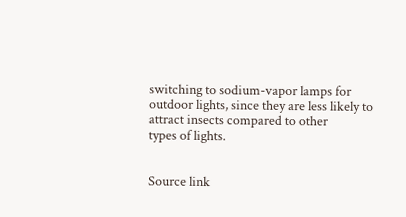switching to sodium-vapor lamps for
outdoor lights, since they are less likely to attract insects compared to other
types of lights.


Source link